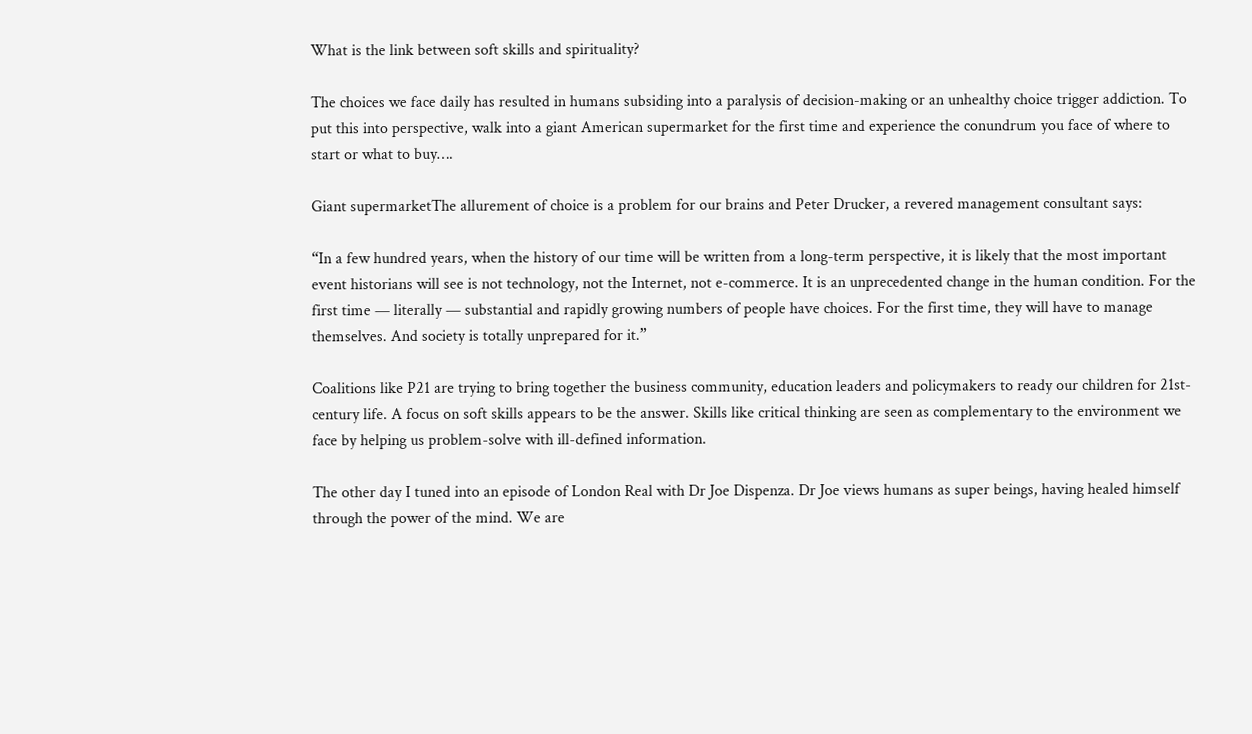What is the link between soft skills and spirituality?

The choices we face daily has resulted in humans subsiding into a paralysis of decision-making or an unhealthy choice trigger addiction. To put this into perspective, walk into a giant American supermarket for the first time and experience the conundrum you face of where to start or what to buy….

Giant supermarketThe allurement of choice is a problem for our brains and Peter Drucker, a revered management consultant says:

“In a few hundred years, when the history of our time will be written from a long-term perspective, it is likely that the most important event historians will see is not technology, not the Internet, not e-commerce. It is an unprecedented change in the human condition. For the first time — literally — substantial and rapidly growing numbers of people have choices. For the first time, they will have to manage themselves. And society is totally unprepared for it.”

Coalitions like P21 are trying to bring together the business community, education leaders and policymakers to ready our children for 21st-century life. A focus on soft skills appears to be the answer. Skills like critical thinking are seen as complementary to the environment we face by helping us problem-solve with ill-defined information.

The other day I tuned into an episode of London Real with Dr Joe Dispenza. Dr Joe views humans as super beings, having healed himself through the power of the mind. We are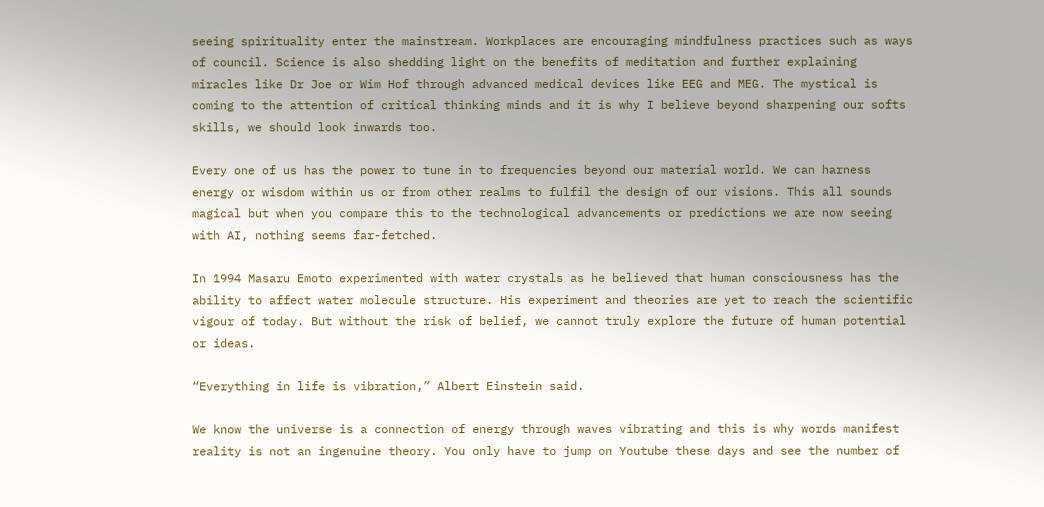seeing spirituality enter the mainstream. Workplaces are encouraging mindfulness practices such as ways of council. Science is also shedding light on the benefits of meditation and further explaining miracles like Dr Joe or Wim Hof through advanced medical devices like EEG and MEG. The mystical is coming to the attention of critical thinking minds and it is why I believe beyond sharpening our softs skills, we should look inwards too.

Every one of us has the power to tune in to frequencies beyond our material world. We can harness energy or wisdom within us or from other realms to fulfil the design of our visions. This all sounds magical but when you compare this to the technological advancements or predictions we are now seeing with AI, nothing seems far-fetched.

In 1994 Masaru Emoto experimented with water crystals as he believed that human consciousness has the ability to affect water molecule structure. His experiment and theories are yet to reach the scientific vigour of today. But without the risk of belief, we cannot truly explore the future of human potential or ideas.

“Everything in life is vibration,” Albert Einstein said.

We know the universe is a connection of energy through waves vibrating and this is why words manifest reality is not an ingenuine theory. You only have to jump on Youtube these days and see the number of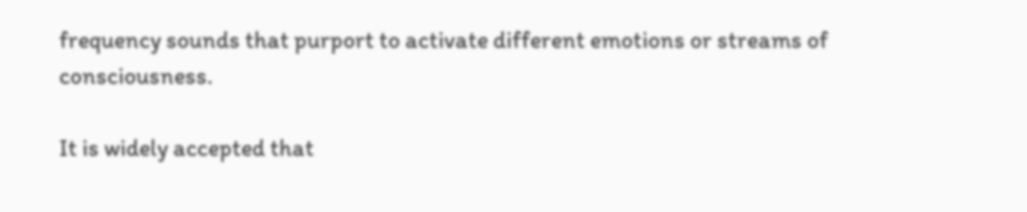frequency sounds that purport to activate different emotions or streams of consciousness.

It is widely accepted that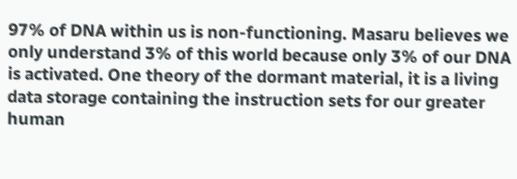97% of DNA within us is non-functioning. Masaru believes we only understand 3% of this world because only 3% of our DNA is activated. One theory of the dormant material, it is a living data storage containing the instruction sets for our greater human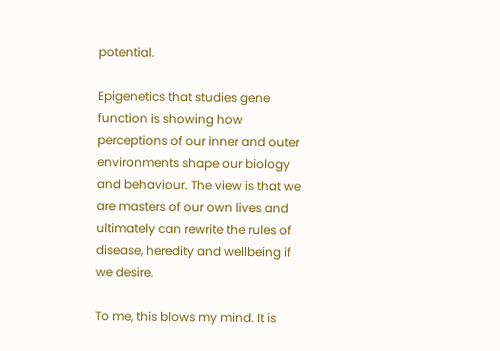potential.

Epigenetics that studies gene function is showing how perceptions of our inner and outer environments shape our biology and behaviour. The view is that we are masters of our own lives and ultimately can rewrite the rules of disease, heredity and wellbeing if we desire.

To me, this blows my mind. It is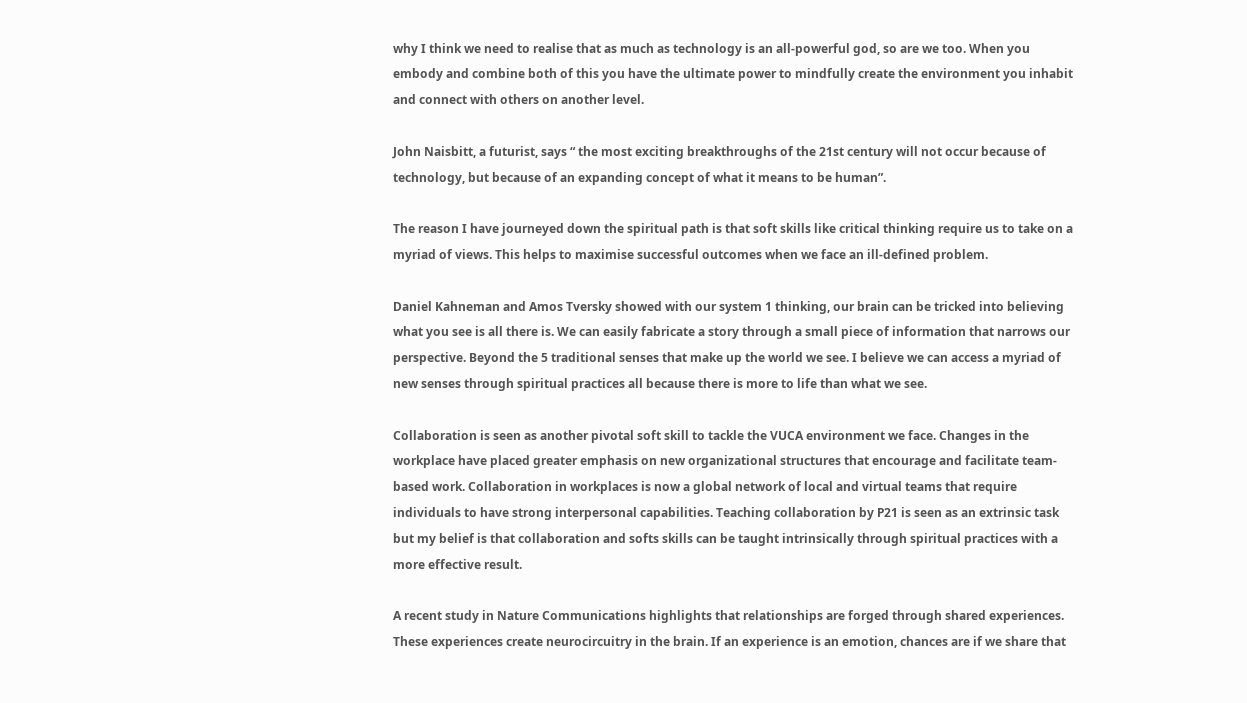why I think we need to realise that as much as technology is an all-powerful god, so are we too. When you embody and combine both of this you have the ultimate power to mindfully create the environment you inhabit and connect with others on another level.

John Naisbitt, a futurist, says “ the most exciting breakthroughs of the 21st century will not occur because of technology, but because of an expanding concept of what it means to be human”.

The reason I have journeyed down the spiritual path is that soft skills like critical thinking require us to take on a myriad of views. This helps to maximise successful outcomes when we face an ill-defined problem.

Daniel Kahneman and Amos Tversky showed with our system 1 thinking, our brain can be tricked into believing what you see is all there is. We can easily fabricate a story through a small piece of information that narrows our perspective. Beyond the 5 traditional senses that make up the world we see. I believe we can access a myriad of new senses through spiritual practices all because there is more to life than what we see.

Collaboration is seen as another pivotal soft skill to tackle the VUCA environment we face. Changes in the workplace have placed greater emphasis on new organizational structures that encourage and facilitate team-based work. Collaboration in workplaces is now a global network of local and virtual teams that require individuals to have strong interpersonal capabilities. Teaching collaboration by P21 is seen as an extrinsic task but my belief is that collaboration and softs skills can be taught intrinsically through spiritual practices with a more effective result.

A recent study in Nature Communications highlights that relationships are forged through shared experiences. These experiences create neurocircuitry in the brain. If an experience is an emotion, chances are if we share that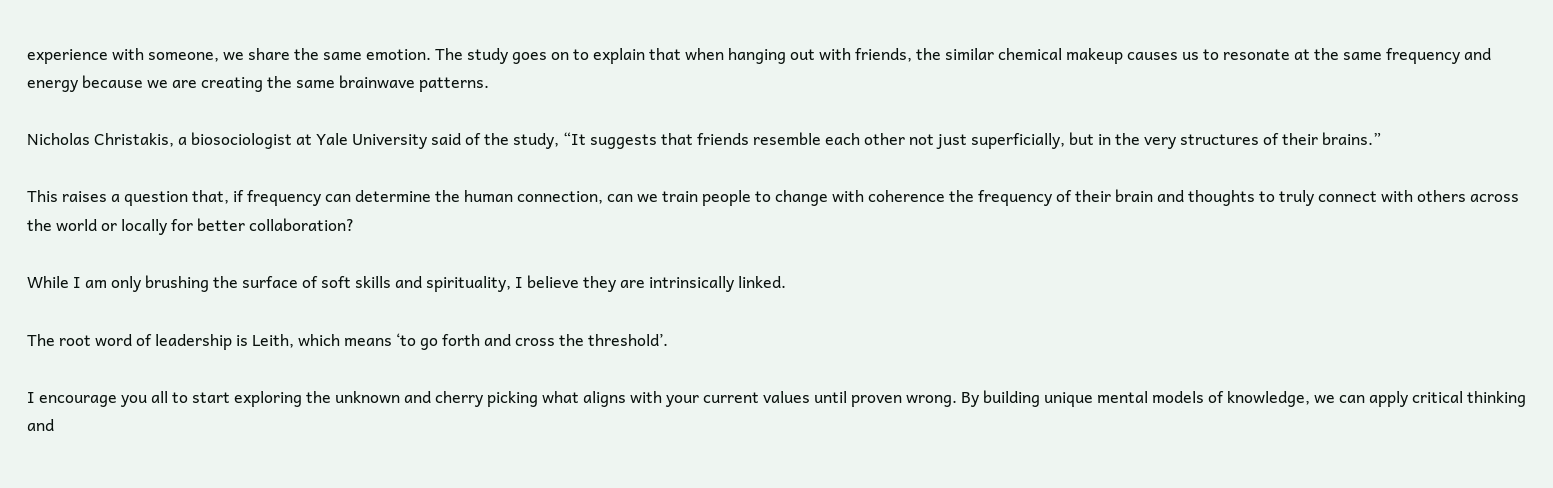experience with someone, we share the same emotion. The study goes on to explain that when hanging out with friends, the similar chemical makeup causes us to resonate at the same frequency and energy because we are creating the same brainwave patterns.

Nicholas Christakis, a biosociologist at Yale University said of the study, “It suggests that friends resemble each other not just superficially, but in the very structures of their brains.”

This raises a question that, if frequency can determine the human connection, can we train people to change with coherence the frequency of their brain and thoughts to truly connect with others across the world or locally for better collaboration?

While I am only brushing the surface of soft skills and spirituality, I believe they are intrinsically linked.

The root word of leadership is Leith, which means ‘to go forth and cross the threshold’.

I encourage you all to start exploring the unknown and cherry picking what aligns with your current values until proven wrong. By building unique mental models of knowledge, we can apply critical thinking and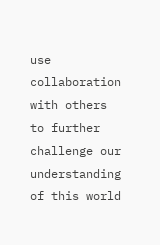use collaboration with others to further challenge our understanding of this world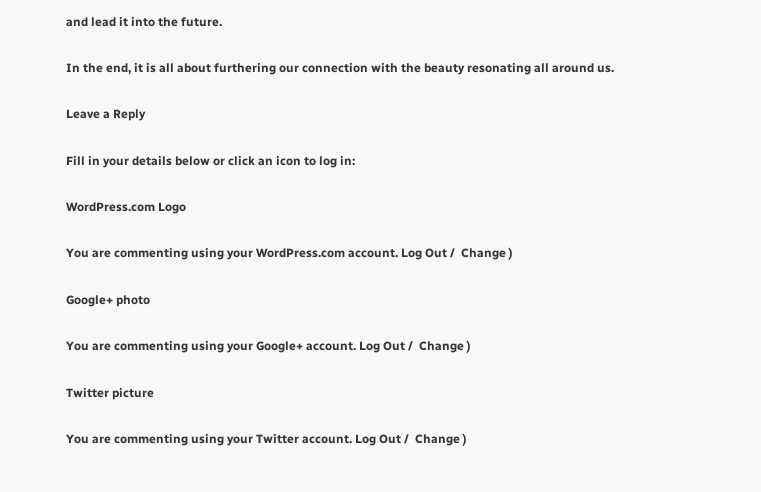and lead it into the future.

In the end, it is all about furthering our connection with the beauty resonating all around us.

Leave a Reply

Fill in your details below or click an icon to log in:

WordPress.com Logo

You are commenting using your WordPress.com account. Log Out /  Change )

Google+ photo

You are commenting using your Google+ account. Log Out /  Change )

Twitter picture

You are commenting using your Twitter account. Log Out /  Change )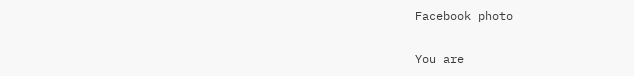Facebook photo

You are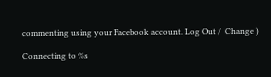commenting using your Facebook account. Log Out /  Change )

Connecting to %s